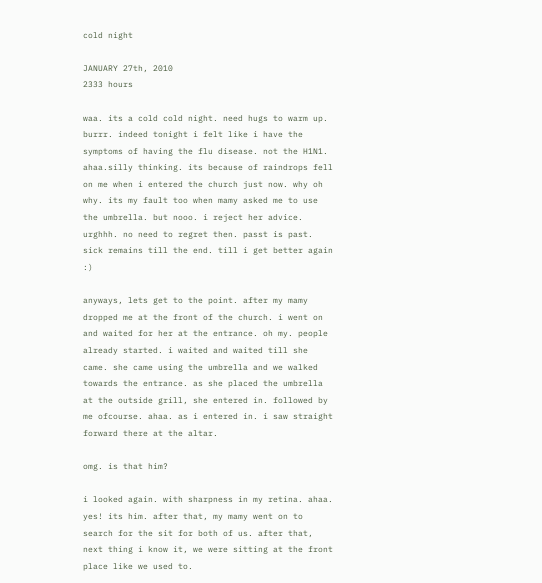cold night

JANUARY 27th, 2010
2333 hours

waa. its a cold cold night. need hugs to warm up. burrr. indeed tonight i felt like i have the symptoms of having the flu disease. not the H1N1. ahaa.silly thinking. its because of raindrops fell on me when i entered the church just now. why oh why. its my fault too when mamy asked me to use the umbrella. but nooo. i reject her advice. urghhh. no need to regret then. passt is past. sick remains till the end. till i get better again :)

anyways, lets get to the point. after my mamy dropped me at the front of the church. i went on and waited for her at the entrance. oh my. people already started. i waited and waited till she came. she came using the umbrella and we walked towards the entrance. as she placed the umbrella at the outside grill, she entered in. followed by me ofcourse. ahaa. as i entered in. i saw straight forward there at the altar.

omg. is that him?

i looked again. with sharpness in my retina. ahaa. yes! its him. after that, my mamy went on to search for the sit for both of us. after that, next thing i know it, we were sitting at the front place like we used to.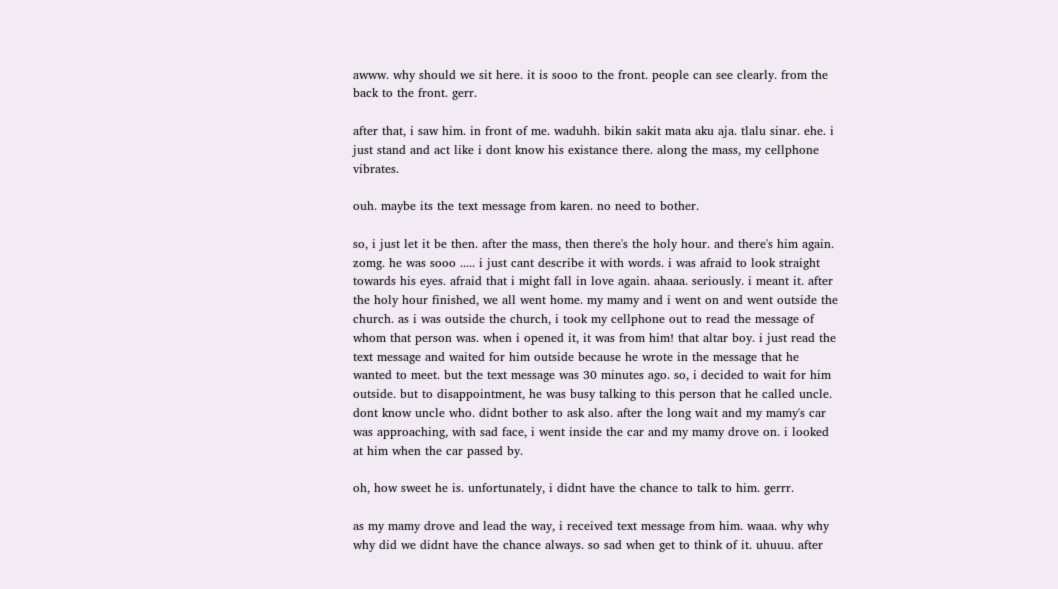awww. why should we sit here. it is sooo to the front. people can see clearly. from the back to the front. gerr.

after that, i saw him. in front of me. waduhh. bikin sakit mata aku aja. tlalu sinar. ehe. i just stand and act like i dont know his existance there. along the mass, my cellphone vibrates.

ouh. maybe its the text message from karen. no need to bother.

so, i just let it be then. after the mass, then there's the holy hour. and there's him again. zomg. he was sooo ..... i just cant describe it with words. i was afraid to look straight towards his eyes. afraid that i might fall in love again. ahaaa. seriously. i meant it. after the holy hour finished, we all went home. my mamy and i went on and went outside the church. as i was outside the church, i took my cellphone out to read the message of whom that person was. when i opened it, it was from him! that altar boy. i just read the text message and waited for him outside because he wrote in the message that he wanted to meet. but the text message was 30 minutes ago. so, i decided to wait for him outside. but to disappointment, he was busy talking to this person that he called uncle. dont know uncle who. didnt bother to ask also. after the long wait and my mamy's car was approaching, with sad face, i went inside the car and my mamy drove on. i looked at him when the car passed by.

oh, how sweet he is. unfortunately, i didnt have the chance to talk to him. gerrr.

as my mamy drove and lead the way, i received text message from him. waaa. why why why did we didnt have the chance always. so sad when get to think of it. uhuuu. after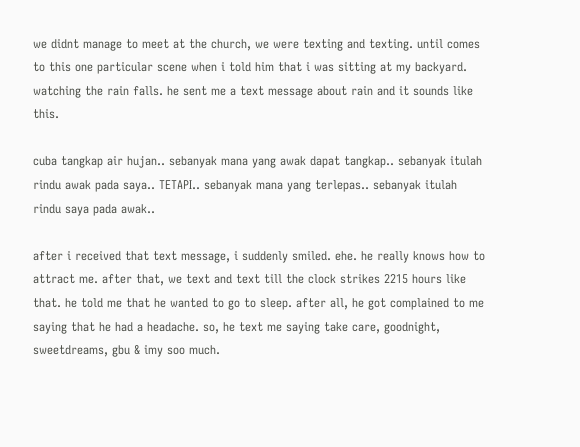we didnt manage to meet at the church, we were texting and texting. until comes to this one particular scene when i told him that i was sitting at my backyard. watching the rain falls. he sent me a text message about rain and it sounds like this.

cuba tangkap air hujan.. sebanyak mana yang awak dapat tangkap.. sebanyak itulah rindu awak pada saya.. TETAPI.. sebanyak mana yang terlepas.. sebanyak itulah rindu saya pada awak..

after i received that text message, i suddenly smiled. ehe. he really knows how to attract me. after that, we text and text till the clock strikes 2215 hours like that. he told me that he wanted to go to sleep. after all, he got complained to me saying that he had a headache. so, he text me saying take care, goodnight, sweetdreams, gbu & imy soo much.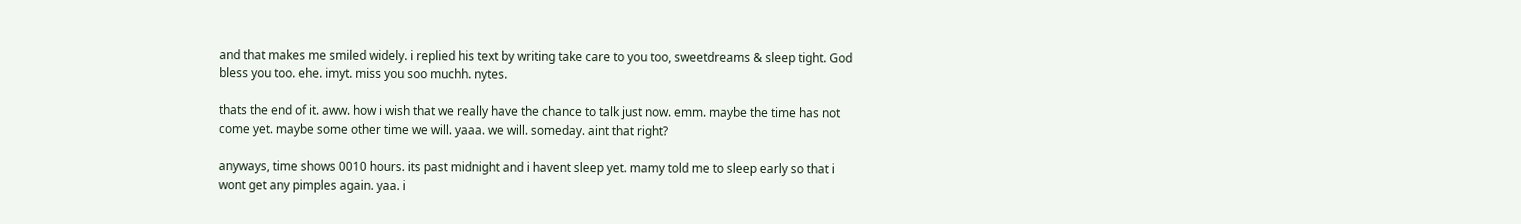and that makes me smiled widely. i replied his text by writing take care to you too, sweetdreams & sleep tight. God bless you too. ehe. imyt. miss you soo muchh. nytes.

thats the end of it. aww. how i wish that we really have the chance to talk just now. emm. maybe the time has not come yet. maybe some other time we will. yaaa. we will. someday. aint that right?

anyways, time shows 0010 hours. its past midnight and i havent sleep yet. mamy told me to sleep early so that i wont get any pimples again. yaa. i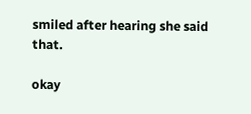smiled after hearing she said that.

okay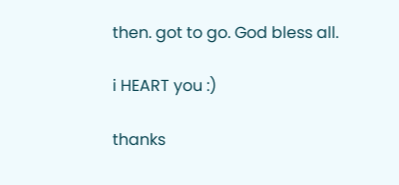then. got to go. God bless all.

i HEART you :)

thanks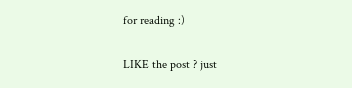for reading :)

LIKE the post ? just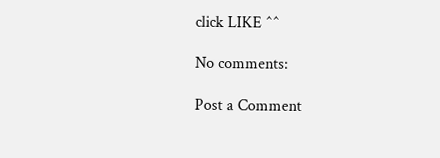click LIKE ^^

No comments:

Post a Comment